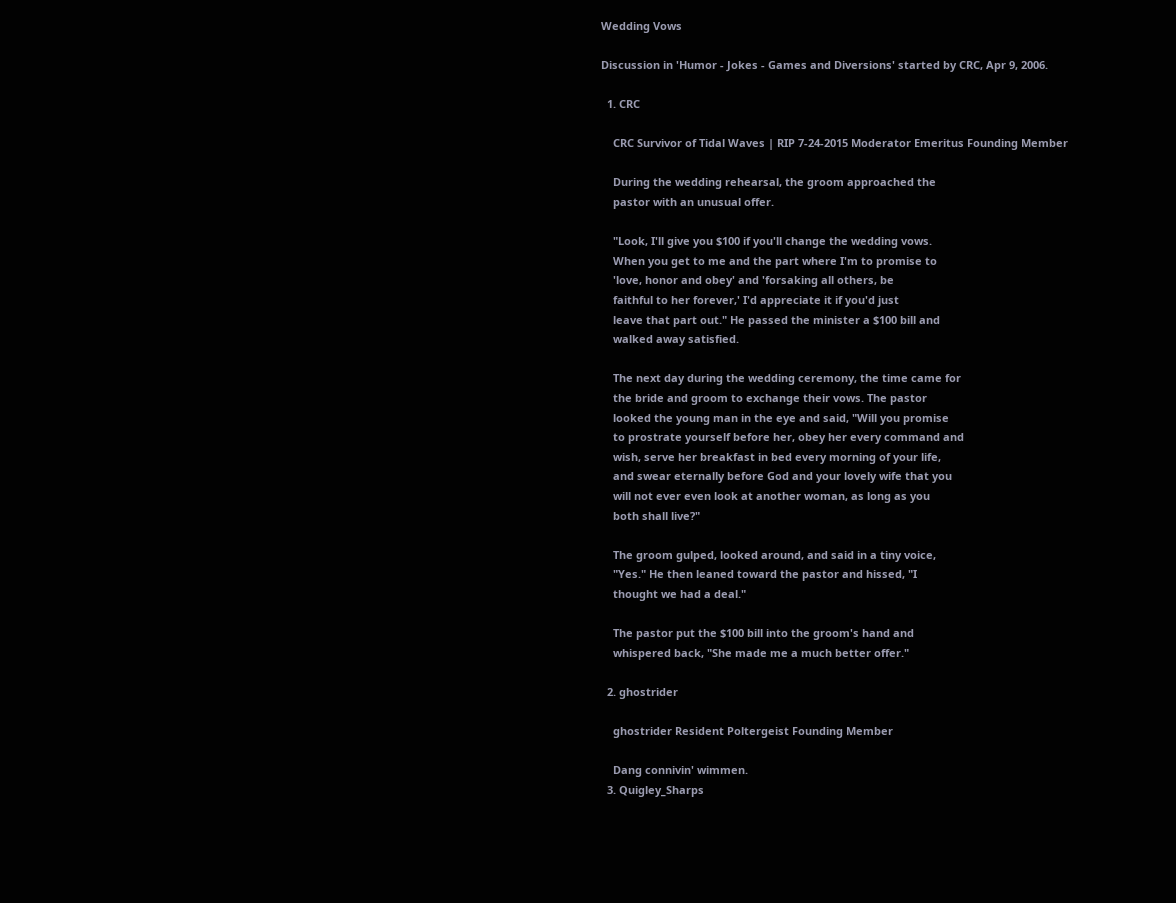Wedding Vows

Discussion in 'Humor - Jokes - Games and Diversions' started by CRC, Apr 9, 2006.

  1. CRC

    CRC Survivor of Tidal Waves | RIP 7-24-2015 Moderator Emeritus Founding Member

    During the wedding rehearsal, the groom approached the
    pastor with an unusual offer.

    "Look, I'll give you $100 if you'll change the wedding vows.
    When you get to me and the part where I'm to promise to
    'love, honor and obey' and 'forsaking all others, be
    faithful to her forever,' I'd appreciate it if you'd just
    leave that part out." He passed the minister a $100 bill and
    walked away satisfied.

    The next day during the wedding ceremony, the time came for
    the bride and groom to exchange their vows. The pastor
    looked the young man in the eye and said, "Will you promise
    to prostrate yourself before her, obey her every command and
    wish, serve her breakfast in bed every morning of your life,
    and swear eternally before God and your lovely wife that you
    will not ever even look at another woman, as long as you
    both shall live?"

    The groom gulped, looked around, and said in a tiny voice,
    "Yes." He then leaned toward the pastor and hissed, "I
    thought we had a deal."

    The pastor put the $100 bill into the groom's hand and
    whispered back, "She made me a much better offer."

  2. ghostrider

    ghostrider Resident Poltergeist Founding Member

    Dang connivin' wimmen.
  3. Quigley_Sharps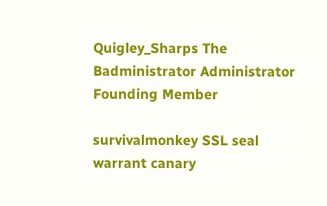Quigley_Sharps The Badministrator Administrator Founding Member

survivalmonkey SSL seal warrant canary